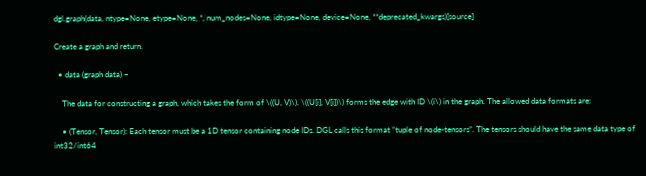dgl.graph(data, ntype=None, etype=None, *, num_nodes=None, idtype=None, device=None, **deprecated_kwargs)[source]

Create a graph and return.

  • data (graph data) –

    The data for constructing a graph, which takes the form of \((U, V)\). \((U[i], V[i])\) forms the edge with ID \(i\) in the graph. The allowed data formats are:

    • (Tensor, Tensor): Each tensor must be a 1D tensor containing node IDs. DGL calls this format “tuple of node-tensors”. The tensors should have the same data type of int32/int64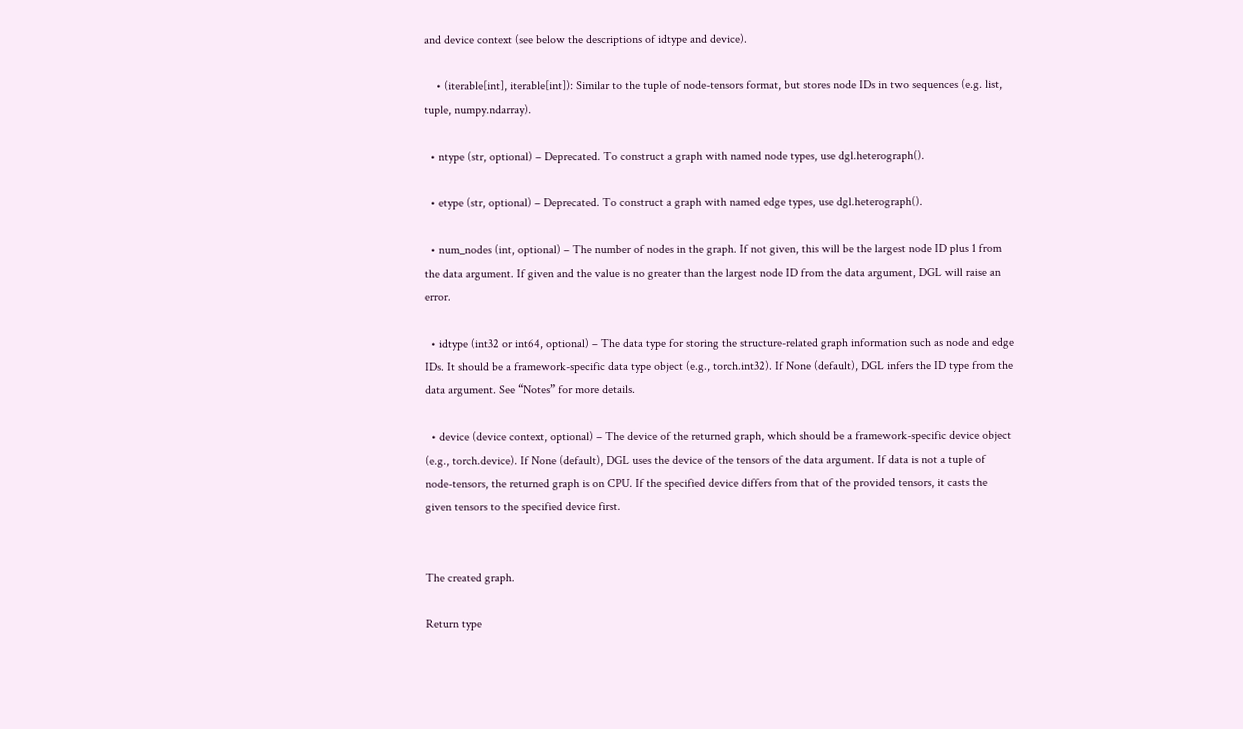and device context (see below the descriptions of idtype and device).

    • (iterable[int], iterable[int]): Similar to the tuple of node-tensors format, but stores node IDs in two sequences (e.g. list, tuple, numpy.ndarray).

  • ntype (str, optional) – Deprecated. To construct a graph with named node types, use dgl.heterograph().

  • etype (str, optional) – Deprecated. To construct a graph with named edge types, use dgl.heterograph().

  • num_nodes (int, optional) – The number of nodes in the graph. If not given, this will be the largest node ID plus 1 from the data argument. If given and the value is no greater than the largest node ID from the data argument, DGL will raise an error.

  • idtype (int32 or int64, optional) – The data type for storing the structure-related graph information such as node and edge IDs. It should be a framework-specific data type object (e.g., torch.int32). If None (default), DGL infers the ID type from the data argument. See “Notes” for more details.

  • device (device context, optional) – The device of the returned graph, which should be a framework-specific device object (e.g., torch.device). If None (default), DGL uses the device of the tensors of the data argument. If data is not a tuple of node-tensors, the returned graph is on CPU. If the specified device differs from that of the provided tensors, it casts the given tensors to the specified device first.


The created graph.

Return type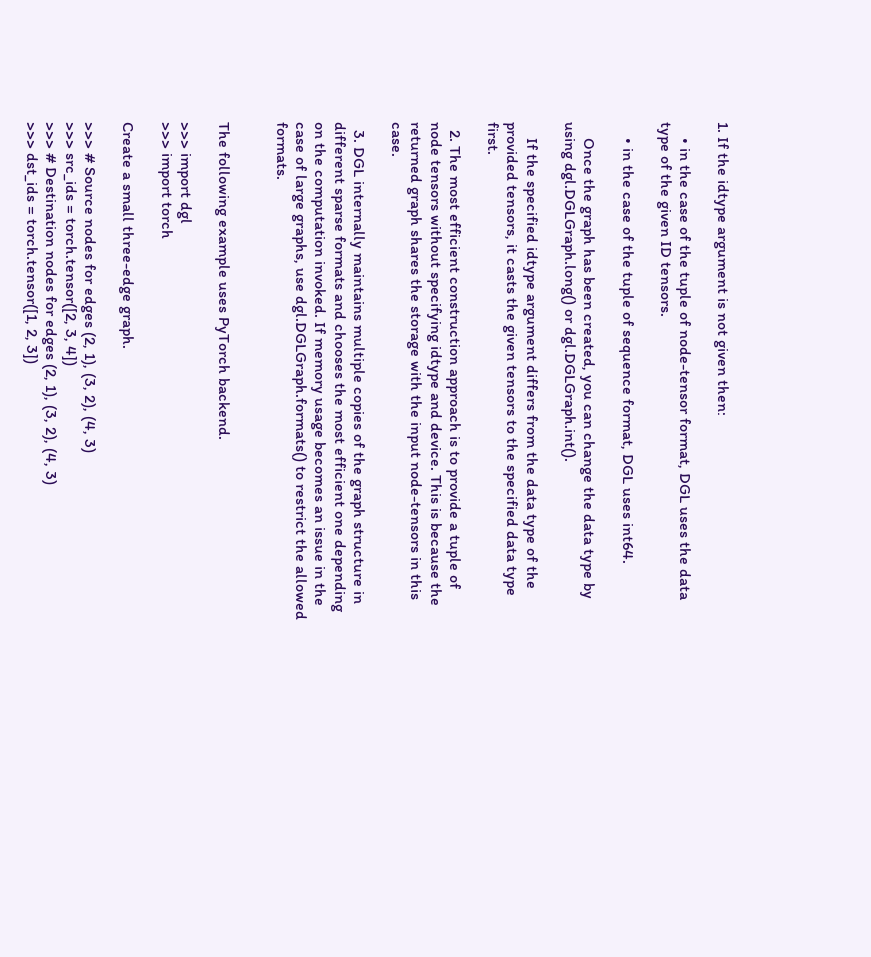1. If the idtype argument is not given then:

    • in the case of the tuple of node-tensor format, DGL uses the data type of the given ID tensors.

    • in the case of the tuple of sequence format, DGL uses int64.

    Once the graph has been created, you can change the data type by using dgl.DGLGraph.long() or dgl.DGLGraph.int().

    If the specified idtype argument differs from the data type of the provided tensors, it casts the given tensors to the specified data type first.

  2. The most efficient construction approach is to provide a tuple of node tensors without specifying idtype and device. This is because the returned graph shares the storage with the input node-tensors in this case.

  3. DGL internally maintains multiple copies of the graph structure in different sparse formats and chooses the most efficient one depending on the computation invoked. If memory usage becomes an issue in the case of large graphs, use dgl.DGLGraph.formats() to restrict the allowed formats.


The following example uses PyTorch backend.

>>> import dgl
>>> import torch

Create a small three-edge graph.

>>> # Source nodes for edges (2, 1), (3, 2), (4, 3)
>>> src_ids = torch.tensor([2, 3, 4])
>>> # Destination nodes for edges (2, 1), (3, 2), (4, 3)
>>> dst_ids = torch.tensor([1, 2, 3])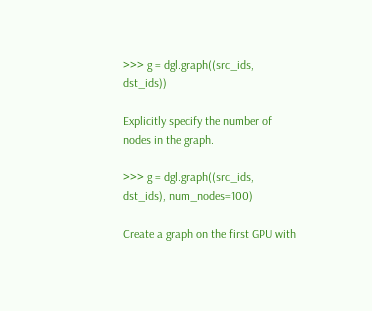>>> g = dgl.graph((src_ids, dst_ids))

Explicitly specify the number of nodes in the graph.

>>> g = dgl.graph((src_ids, dst_ids), num_nodes=100)

Create a graph on the first GPU with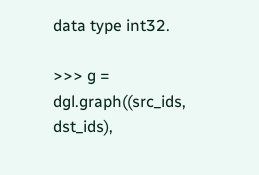data type int32.

>>> g = dgl.graph((src_ids, dst_ids),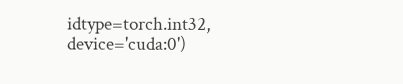idtype=torch.int32, device='cuda:0')